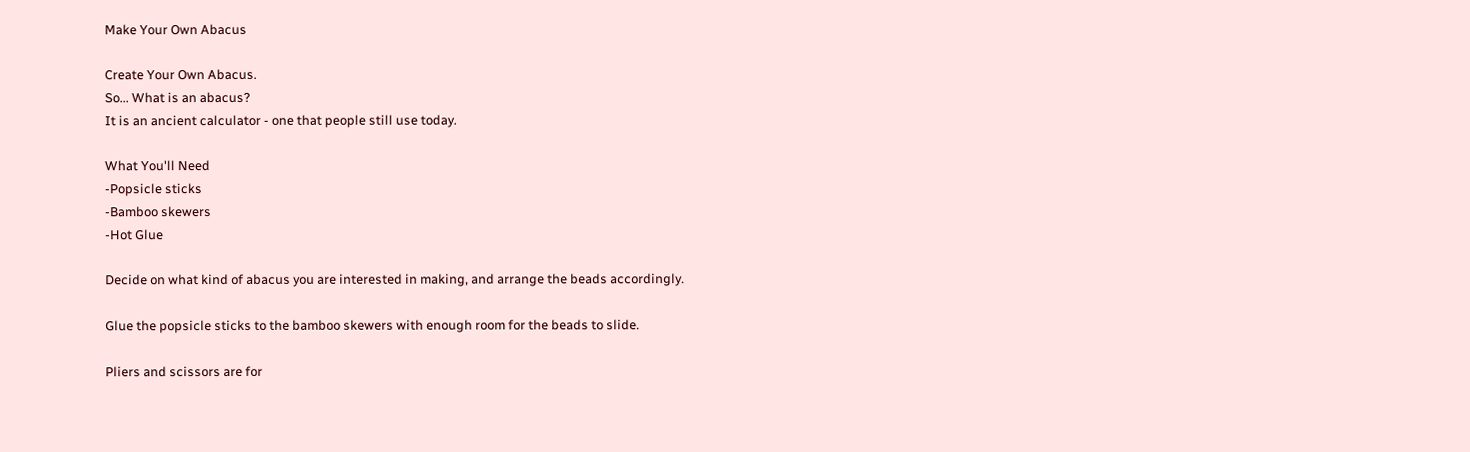Make Your Own Abacus

Create Your Own Abacus.
So... What is an abacus?
It is an ancient calculator - one that people still use today.

What You'll Need
-Popsicle sticks
-Bamboo skewers
-Hot Glue

Decide on what kind of abacus you are interested in making, and arrange the beads accordingly.

Glue the popsicle sticks to the bamboo skewers with enough room for the beads to slide.

Pliers and scissors are for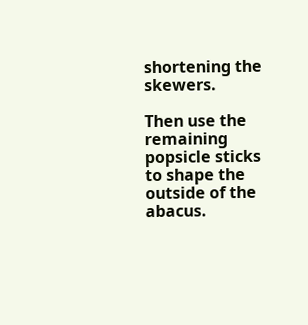shortening the skewers.

Then use the remaining popsicle sticks to shape the outside of the abacus.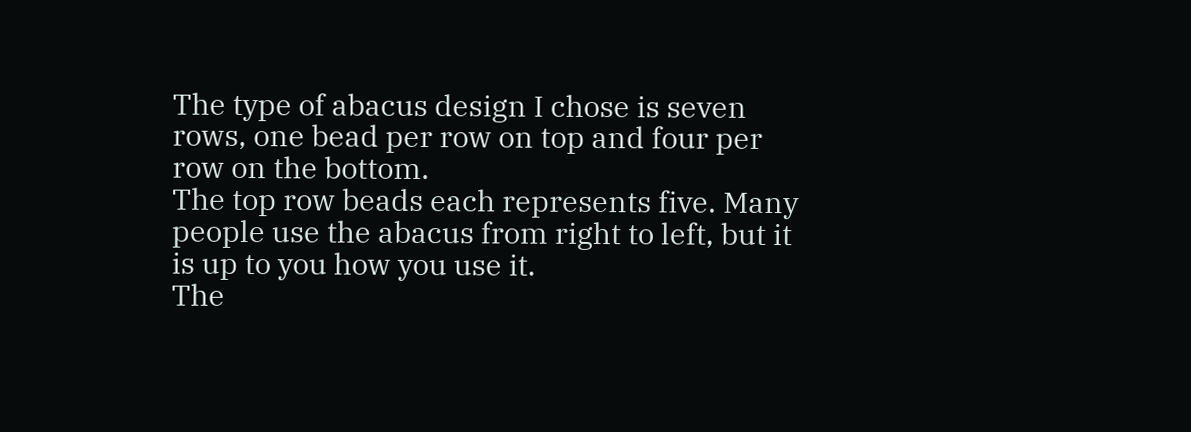The type of abacus design I chose is seven rows, one bead per row on top and four per row on the bottom.
The top row beads each represents five. Many people use the abacus from right to left, but it is up to you how you use it.
The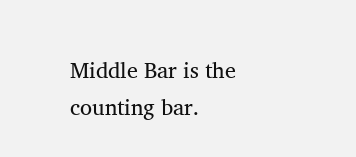Middle Bar is the counting bar.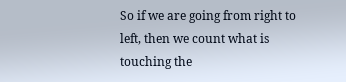So if we are going from right to left, then we count what is touching the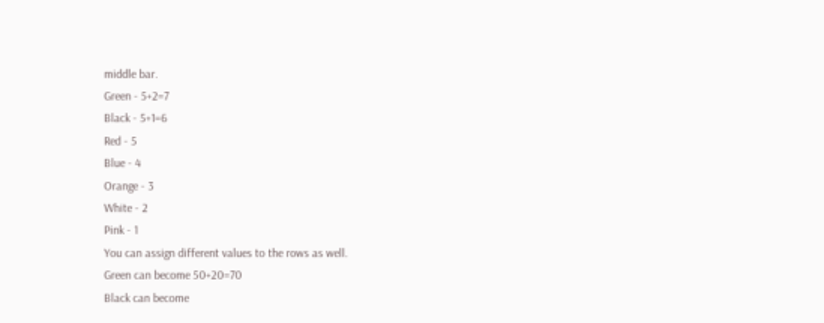middle bar.
Green - 5+2=7
Black - 5+1=6
Red - 5
Blue - 4
Orange - 3
White - 2
Pink - 1
You can assign different values to the rows as well.
Green can become 50+20=70
Black can become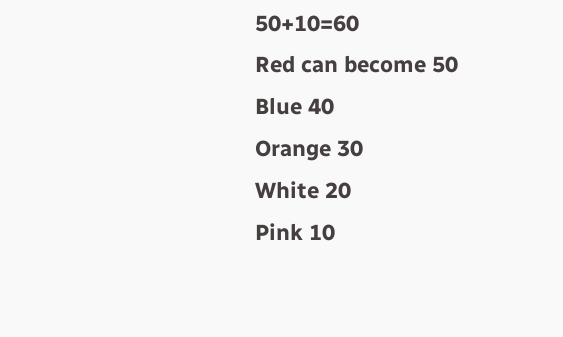50+10=60
Red can become 50
Blue 40
Orange 30
White 20
Pink 10